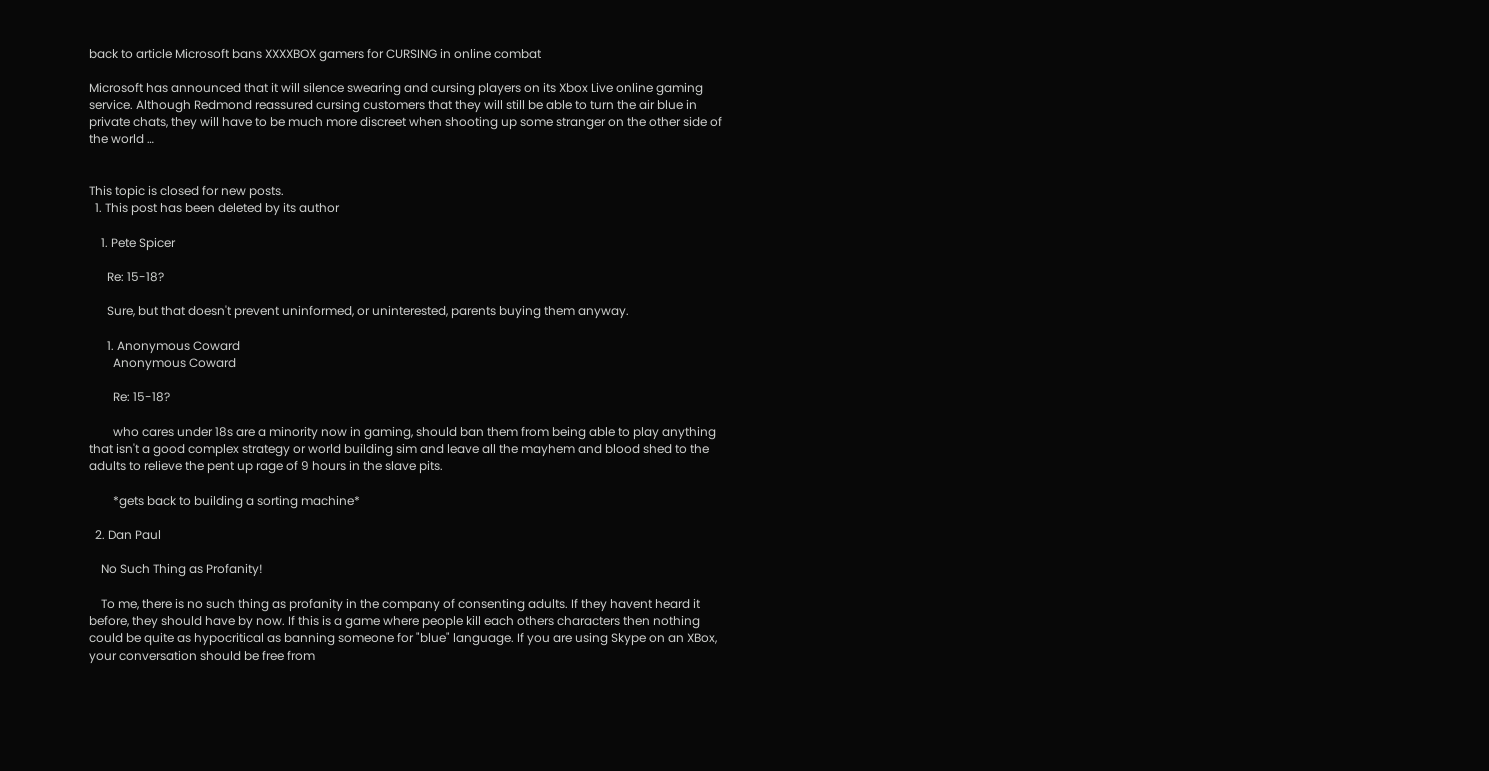back to article Microsoft bans XXXXBOX gamers for CURSING in online combat

Microsoft has announced that it will silence swearing and cursing players on its Xbox Live online gaming service. Although Redmond reassured cursing customers that they will still be able to turn the air blue in private chats, they will have to be much more discreet when shooting up some stranger on the other side of the world …


This topic is closed for new posts.
  1. This post has been deleted by its author

    1. Pete Spicer

      Re: 15-18?

      Sure, but that doesn't prevent uninformed, or uninterested, parents buying them anyway.

      1. Anonymous Coward
        Anonymous Coward

        Re: 15-18?

        who cares under 18s are a minority now in gaming, should ban them from being able to play anything that isn't a good complex strategy or world building sim and leave all the mayhem and blood shed to the adults to relieve the pent up rage of 9 hours in the slave pits.

        *gets back to building a sorting machine*

  2. Dan Paul

    No Such Thing as Profanity!

    To me, there is no such thing as profanity in the company of consenting adults. If they havent heard it before, they should have by now. If this is a game where people kill each others characters then nothing could be quite as hypocritical as banning someone for "blue" language. If you are using Skype on an XBox, your conversation should be free from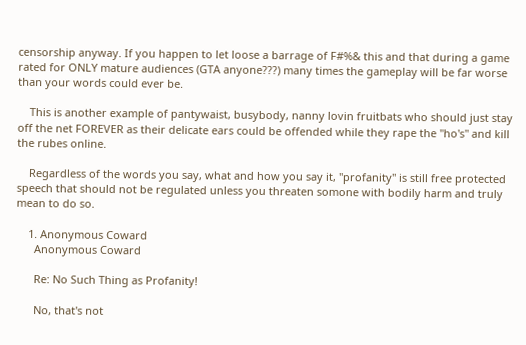censorship anyway. If you happen to let loose a barrage of F#%& this and that during a game rated for ONLY mature audiences (GTA anyone???) many times the gameplay will be far worse than your words could ever be.

    This is another example of pantywaist, busybody, nanny lovin fruitbats who should just stay off the net FOREVER as their delicate ears could be offended while they rape the "ho's" and kill the rubes online.

    Regardless of the words you say, what and how you say it, "profanity" is still free protected speech that should not be regulated unless you threaten somone with bodily harm and truly mean to do so.

    1. Anonymous Coward
      Anonymous Coward

      Re: No Such Thing as Profanity!

      No, that's not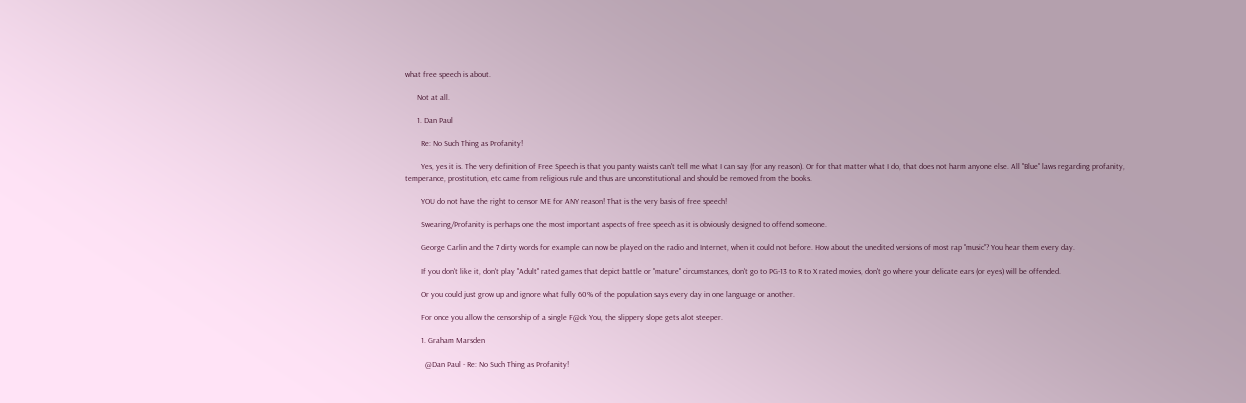what free speech is about.

      Not at all.

      1. Dan Paul

        Re: No Such Thing as Profanity!

        Yes, yes it is. The very definition of Free Speech is that you panty waists can't tell me what I can say (for any reason). Or for that matter what I do, that does not harm anyone else. All "Blue" laws regarding profanity, temperance, prostitution, etc came from religious rule and thus are unconstitutional and should be removed from the books.

        YOU do not have the right to censor ME for ANY reason! That is the very basis of free speech!

        Swearing/Profanity is perhaps one the most important aspects of free speech as it is obviously designed to offend someone.

        George Carlin and the 7 dirty words for example can now be played on the radio and Internet, when it could not before. How about the unedited versions of most rap "music"? You hear them every day.

        If you don't like it, don't play "Adult" rated games that depict battle or "mature" circumstances, don't go to PG-13 to R to X rated movies, don't go where your delicate ears (or eyes) will be offended.

        Or you could just grow up and ignore what fully 60% of the population says every day in one language or another.

        For once you allow the censorship of a single F@ck You, the slippery slope gets alot steeper.

        1. Graham Marsden

          @Dan Paul - Re: No Such Thing as Profanity!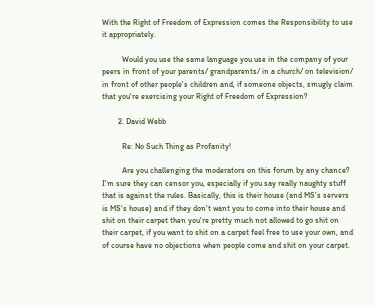With the Right of Freedom of Expression comes the Responsibility to use it appropriately.

          Would you use the same language you use in the company of your peers in front of your parents/ grandparents/ in a church/ on television/ in front of other people's children and, if someone objects, smugly claim that you're exercising your Right of Freedom of Expression?

        2. David Webb

          Re: No Such Thing as Profanity!

          Are you challenging the moderators on this forum by any chance? I'm sure they can censor you, especially if you say really naughty stuff that is against the rules. Basically, this is their house (and MS's servers is MS's house) and if they don't want you to come into their house and shit on their carpet then you're pretty much not allowed to go shit on their carpet, if you want to shit on a carpet feel free to use your own, and of course have no objections when people come and shit on your carpet.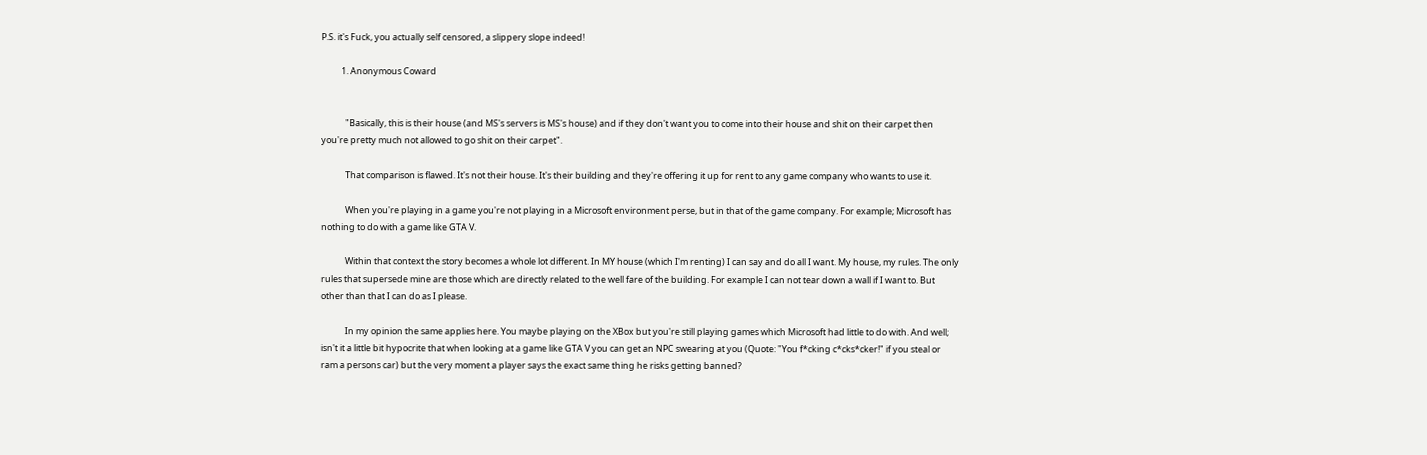P.S. it's Fuck, you actually self censored, a slippery slope indeed!

          1. Anonymous Coward


            "Basically, this is their house (and MS's servers is MS's house) and if they don't want you to come into their house and shit on their carpet then you're pretty much not allowed to go shit on their carpet".

            That comparison is flawed. It's not their house. It's their building and they're offering it up for rent to any game company who wants to use it.

            When you're playing in a game you're not playing in a Microsoft environment perse, but in that of the game company. For example; Microsoft has nothing to do with a game like GTA V.

            Within that context the story becomes a whole lot different. In MY house (which I'm renting) I can say and do all I want. My house, my rules. The only rules that supersede mine are those which are directly related to the well fare of the building. For example I can not tear down a wall if I want to. But other than that I can do as I please.

            In my opinion the same applies here. You maybe playing on the XBox but you're still playing games which Microsoft had little to do with. And well; isn't it a little bit hypocrite that when looking at a game like GTA V you can get an NPC swearing at you (Quote: "You f*cking c*cks*cker!" if you steal or ram a persons car) but the very moment a player says the exact same thing he risks getting banned?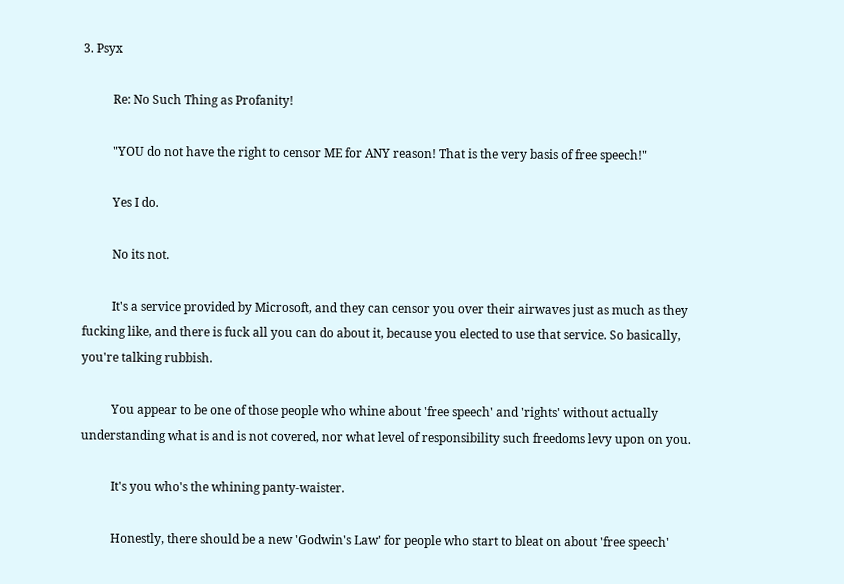3. Psyx

          Re: No Such Thing as Profanity!

          "YOU do not have the right to censor ME for ANY reason! That is the very basis of free speech!"

          Yes I do.

          No its not.

          It's a service provided by Microsoft, and they can censor you over their airwaves just as much as they fucking like, and there is fuck all you can do about it, because you elected to use that service. So basically, you're talking rubbish.

          You appear to be one of those people who whine about 'free speech' and 'rights' without actually understanding what is and is not covered, nor what level of responsibility such freedoms levy upon on you.

          It's you who's the whining panty-waister.

          Honestly, there should be a new 'Godwin's Law' for people who start to bleat on about 'free speech'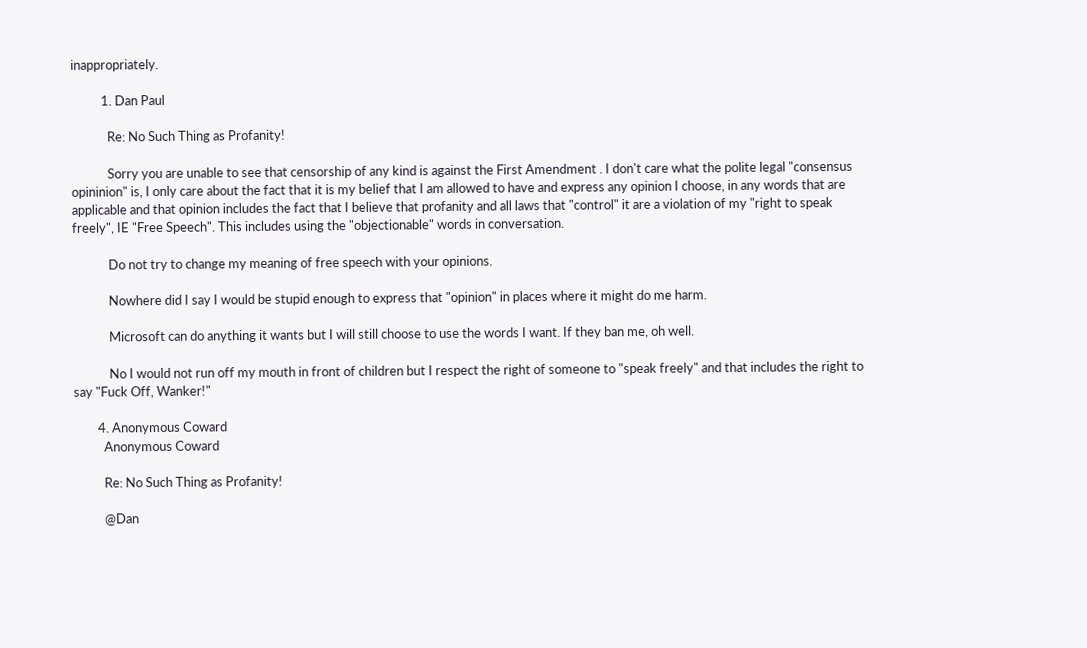inappropriately.

          1. Dan Paul

            Re: No Such Thing as Profanity!

            Sorry you are unable to see that censorship of any kind is against the First Amendment . I don't care what the polite legal "consensus opininion" is, I only care about the fact that it is my belief that I am allowed to have and express any opinion I choose, in any words that are applicable and that opinion includes the fact that I believe that profanity and all laws that "control" it are a violation of my "right to speak freely", IE "Free Speech". This includes using the "objectionable" words in conversation.

            Do not try to change my meaning of free speech with your opinions.

            Nowhere did I say I would be stupid enough to express that "opinion" in places where it might do me harm.

            Microsoft can do anything it wants but I will still choose to use the words I want. If they ban me, oh well.

            No I would not run off my mouth in front of children but I respect the right of someone to "speak freely" and that includes the right to say "Fuck Off, Wanker!"

        4. Anonymous Coward
          Anonymous Coward

          Re: No Such Thing as Profanity!

          @Dan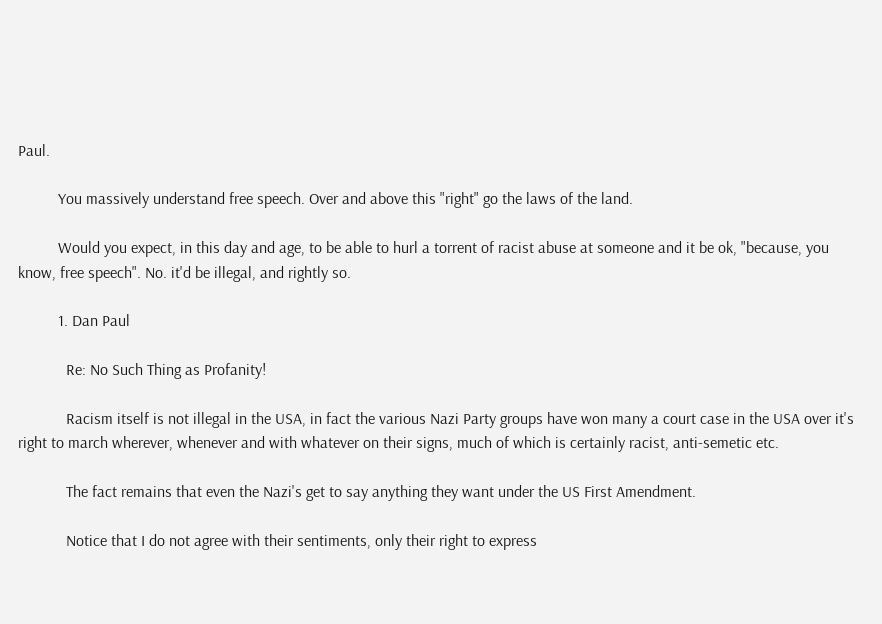Paul.

          You massively understand free speech. Over and above this "right" go the laws of the land.

          Would you expect, in this day and age, to be able to hurl a torrent of racist abuse at someone and it be ok, "because, you know, free speech". No. it'd be illegal, and rightly so.

          1. Dan Paul

            Re: No Such Thing as Profanity!

            Racism itself is not illegal in the USA, in fact the various Nazi Party groups have won many a court case in the USA over it's right to march wherever, whenever and with whatever on their signs, much of which is certainly racist, anti-semetic etc.

            The fact remains that even the Nazi's get to say anything they want under the US First Amendment.

            Notice that I do not agree with their sentiments, only their right to express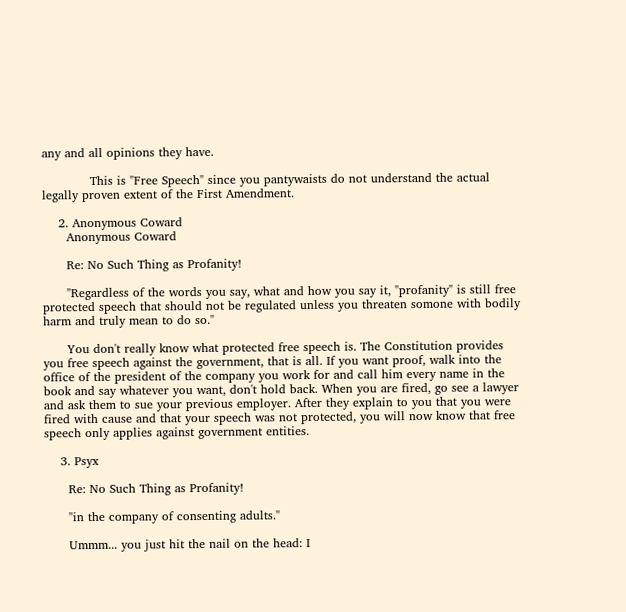any and all opinions they have.

            This is "Free Speech" since you pantywaists do not understand the actual legally proven extent of the First Amendment.

    2. Anonymous Coward
      Anonymous Coward

      Re: No Such Thing as Profanity!

      "Regardless of the words you say, what and how you say it, "profanity" is still free protected speech that should not be regulated unless you threaten somone with bodily harm and truly mean to do so."

      You don't really know what protected free speech is. The Constitution provides you free speech against the government, that is all. If you want proof, walk into the office of the president of the company you work for and call him every name in the book and say whatever you want, don't hold back. When you are fired, go see a lawyer and ask them to sue your previous employer. After they explain to you that you were fired with cause and that your speech was not protected, you will now know that free speech only applies against government entities.

    3. Psyx

      Re: No Such Thing as Profanity!

      "in the company of consenting adults."

      Ummm... you just hit the nail on the head: I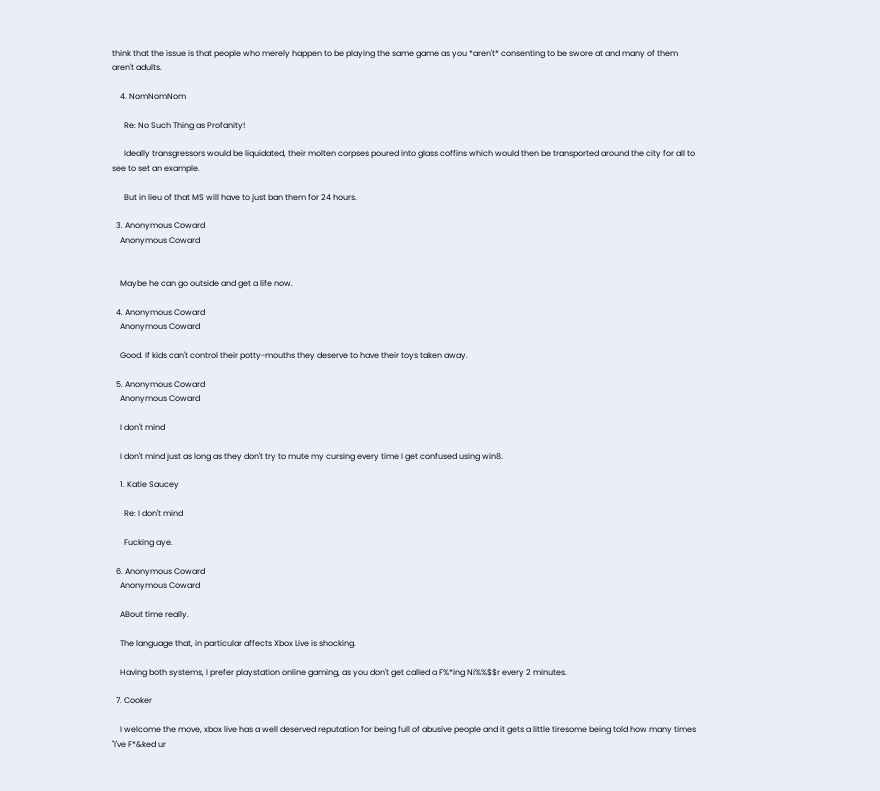think that the issue is that people who merely happen to be playing the same game as you *aren't* consenting to be swore at and many of them aren't adults.

    4. NomNomNom

      Re: No Such Thing as Profanity!

      Ideally transgressors would be liquidated, their molten corpses poured into glass coffins which would then be transported around the city for all to see to set an example.

      But in lieu of that MS will have to just ban them for 24 hours.

  3. Anonymous Coward
    Anonymous Coward


    Maybe he can go outside and get a life now.

  4. Anonymous Coward
    Anonymous Coward

    Good. If kids can't control their potty-mouths they deserve to have their toys taken away.

  5. Anonymous Coward
    Anonymous Coward

    I don't mind

    I don't mind just as long as they don't try to mute my cursing every time I get confused using win8.

    1. Katie Saucey

      Re: I don't mind

      Fucking aye.

  6. Anonymous Coward
    Anonymous Coward

    ABout time really.

    The language that, in particular affects Xbox Live is shocking.

    Having both systems, I prefer playstation online gaming, as you don't get called a F%*ing Ni%%$$r every 2 minutes.

  7. Cooker

    I welcome the move, xbox live has a well deserved reputation for being full of abusive people and it gets a little tiresome being told how many times "I've F*&ked ur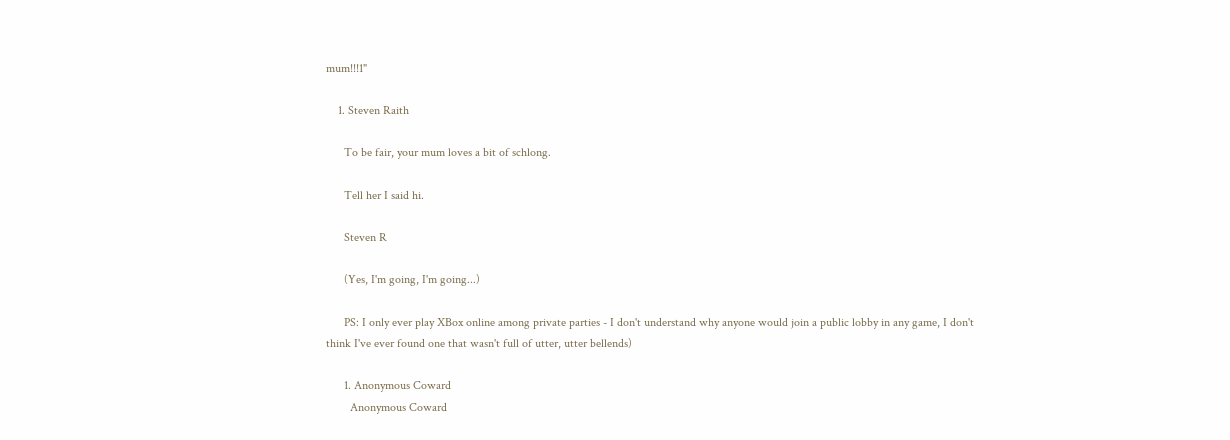mum!!!1"

    1. Steven Raith

      To be fair, your mum loves a bit of schlong.

      Tell her I said hi.

      Steven R

      (Yes, I'm going, I'm going...)

      PS: I only ever play XBox online among private parties - I don't understand why anyone would join a public lobby in any game, I don't think I've ever found one that wasn't full of utter, utter bellends)

      1. Anonymous Coward
        Anonymous Coward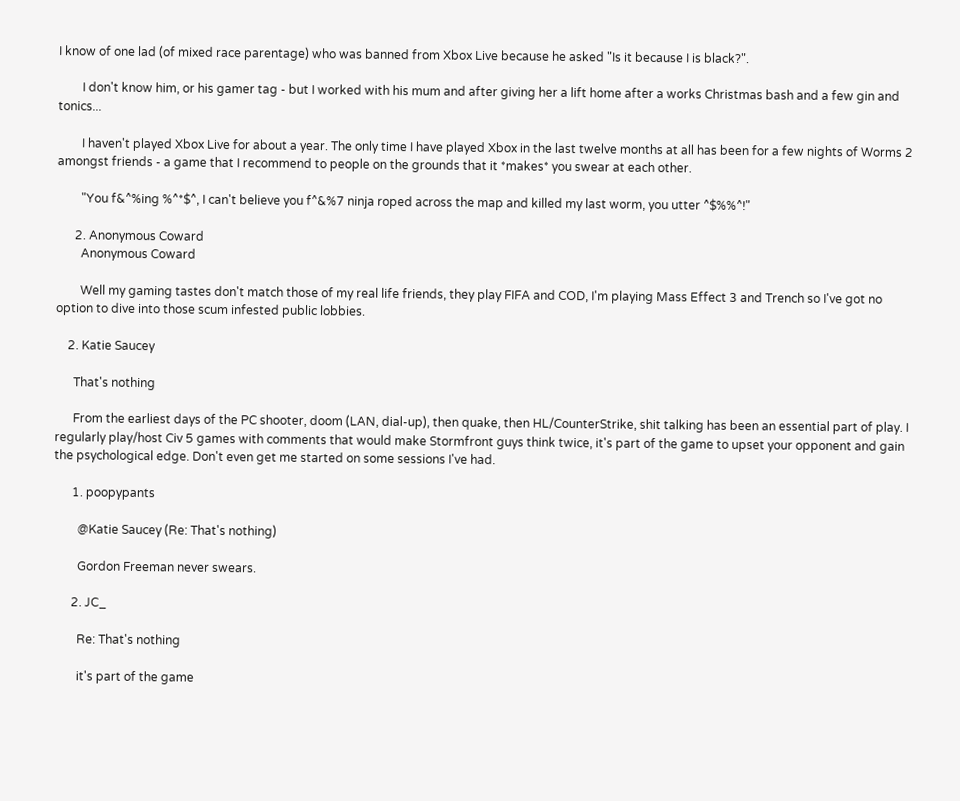I know of one lad (of mixed race parentage) who was banned from Xbox Live because he asked "Is it because I is black?".

        I don't know him, or his gamer tag - but I worked with his mum and after giving her a lift home after a works Christmas bash and a few gin and tonics...

        I haven't played Xbox Live for about a year. The only time I have played Xbox in the last twelve months at all has been for a few nights of Worms 2 amongst friends - a game that I recommend to people on the grounds that it *makes* you swear at each other.

        "You f&^%ing %^*$^, I can't believe you f^&%7 ninja roped across the map and killed my last worm, you utter ^$%%^!"

      2. Anonymous Coward
        Anonymous Coward

        Well my gaming tastes don't match those of my real life friends, they play FIFA and COD, I'm playing Mass Effect 3 and Trench so I've got no option to dive into those scum infested public lobbies.

    2. Katie Saucey

      That's nothing

      From the earliest days of the PC shooter, doom (LAN, dial-up), then quake, then HL/CounterStrike, shit talking has been an essential part of play. I regularly play/host Civ 5 games with comments that would make Stormfront guys think twice, it's part of the game to upset your opponent and gain the psychological edge. Don't even get me started on some sessions I've had.

      1. poopypants

        @Katie Saucey (Re: That's nothing)

        Gordon Freeman never swears.

      2. JC_

        Re: That's nothing

        it's part of the game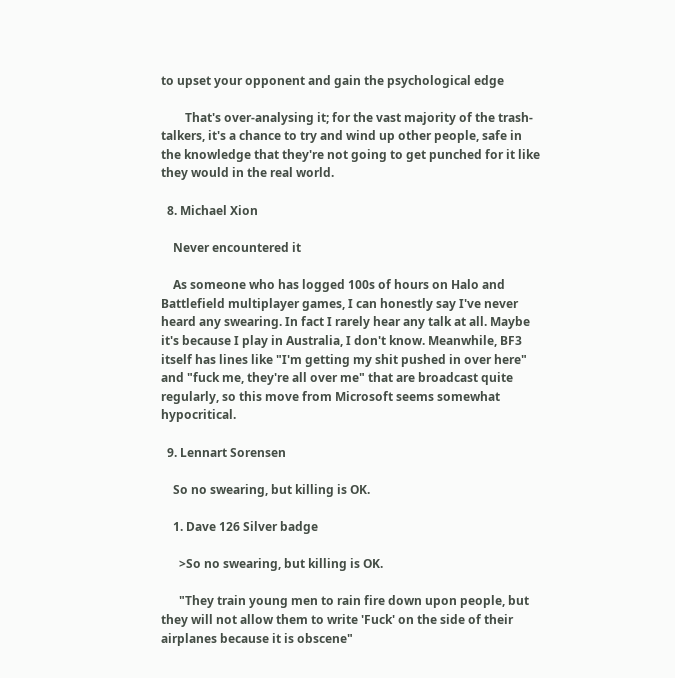to upset your opponent and gain the psychological edge

        That's over-analysing it; for the vast majority of the trash-talkers, it's a chance to try and wind up other people, safe in the knowledge that they're not going to get punched for it like they would in the real world.

  8. Michael Xion

    Never encountered it

    As someone who has logged 100s of hours on Halo and Battlefield multiplayer games, I can honestly say I've never heard any swearing. In fact I rarely hear any talk at all. Maybe it's because I play in Australia, I don't know. Meanwhile, BF3 itself has lines like "I'm getting my shit pushed in over here" and "fuck me, they're all over me" that are broadcast quite regularly, so this move from Microsoft seems somewhat hypocritical.

  9. Lennart Sorensen

    So no swearing, but killing is OK.

    1. Dave 126 Silver badge

      >So no swearing, but killing is OK.

      "They train young men to rain fire down upon people, but they will not allow them to write 'Fuck' on the side of their airplanes because it is obscene"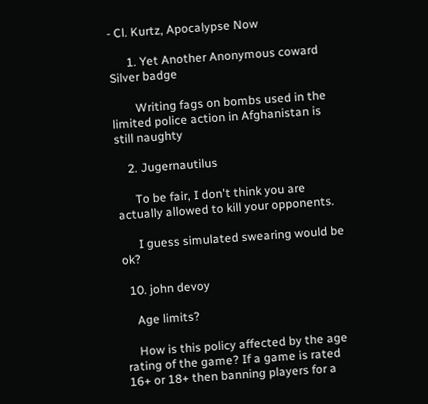- Cl. Kurtz, Apocalypse Now

      1. Yet Another Anonymous coward Silver badge

        Writing fags on bombs used in the limited police action in Afghanistan is still naughty

    2. Jugernautilus

      To be fair, I don't think you are actually allowed to kill your opponents.

      I guess simulated swearing would be ok?

  10. john devoy

    Age limits?

    How is this policy affected by the age rating of the game? If a game is rated 16+ or 18+ then banning players for a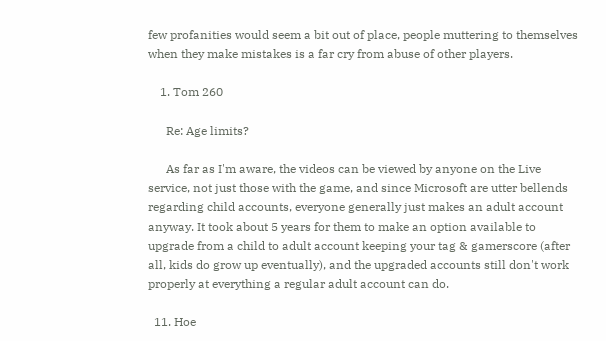few profanities would seem a bit out of place, people muttering to themselves when they make mistakes is a far cry from abuse of other players.

    1. Tom 260

      Re: Age limits?

      As far as I'm aware, the videos can be viewed by anyone on the Live service, not just those with the game, and since Microsoft are utter bellends regarding child accounts, everyone generally just makes an adult account anyway. It took about 5 years for them to make an option available to upgrade from a child to adult account keeping your tag & gamerscore (after all, kids do grow up eventually), and the upgraded accounts still don't work properly at everything a regular adult account can do.

  11. Hoe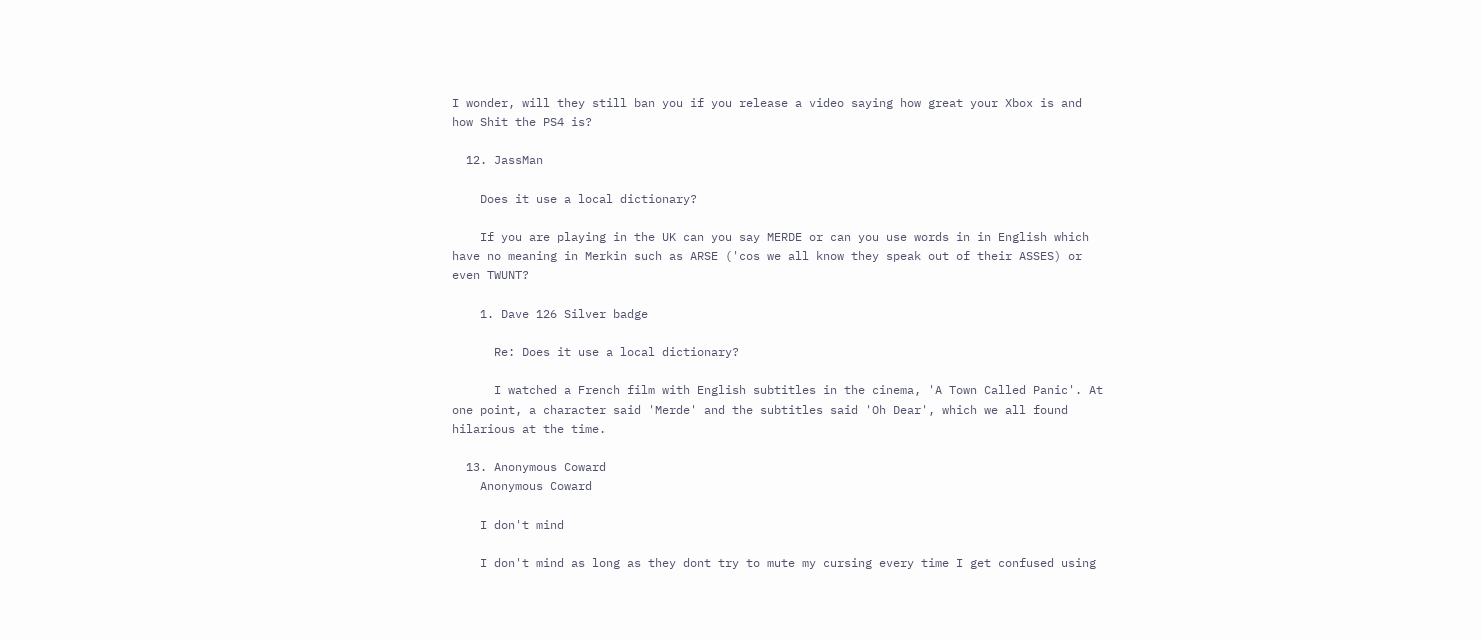I wonder, will they still ban you if you release a video saying how great your Xbox is and how Shit the PS4 is?

  12. JassMan

    Does it use a local dictionary?

    If you are playing in the UK can you say MERDE or can you use words in in English which have no meaning in Merkin such as ARSE ('cos we all know they speak out of their ASSES) or even TWUNT?

    1. Dave 126 Silver badge

      Re: Does it use a local dictionary?

      I watched a French film with English subtitles in the cinema, 'A Town Called Panic'. At one point, a character said 'Merde' and the subtitles said 'Oh Dear', which we all found hilarious at the time.

  13. Anonymous Coward
    Anonymous Coward

    I don't mind

    I don't mind as long as they dont try to mute my cursing every time I get confused using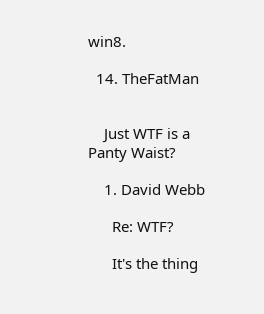win8.

  14. TheFatMan


    Just WTF is a Panty Waist?

    1. David Webb

      Re: WTF?

      It's the thing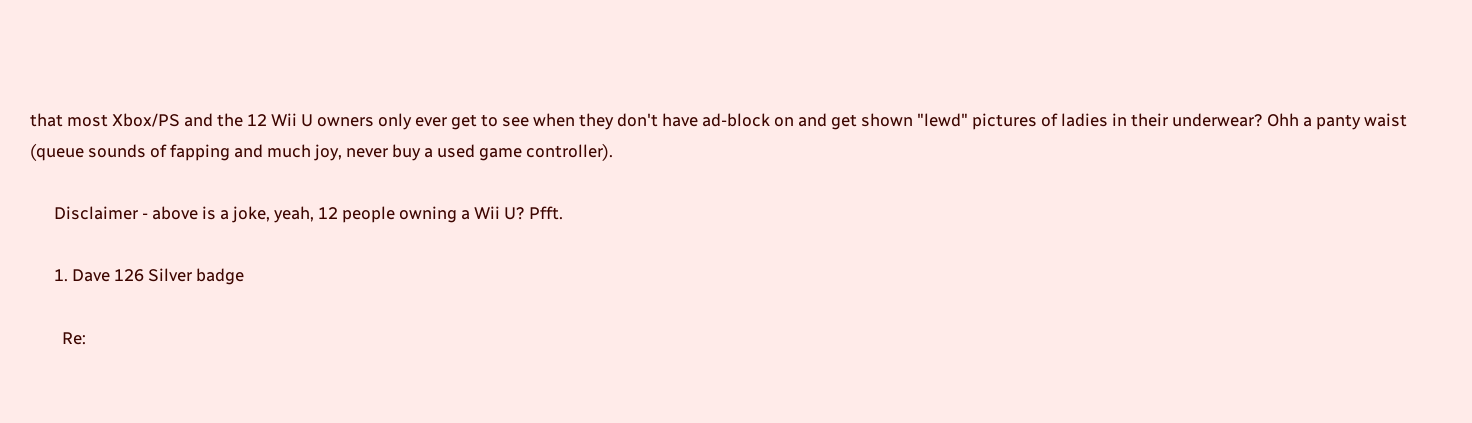that most Xbox/PS and the 12 Wii U owners only ever get to see when they don't have ad-block on and get shown "lewd" pictures of ladies in their underwear? Ohh a panty waist (queue sounds of fapping and much joy, never buy a used game controller).

      Disclaimer - above is a joke, yeah, 12 people owning a Wii U? Pfft.

      1. Dave 126 Silver badge

        Re: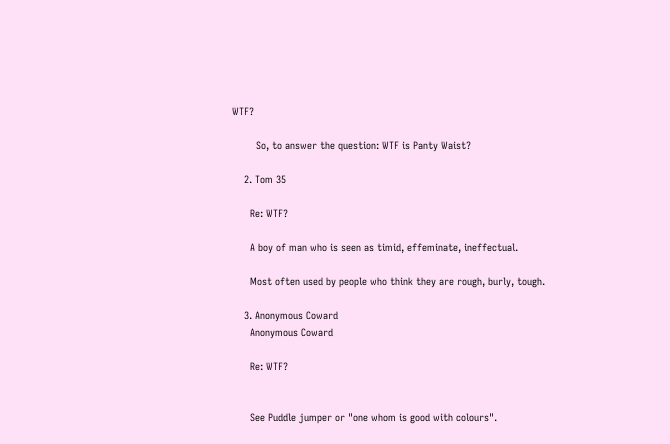WTF?

        So, to answer the question: WTF is Panty Waist?

    2. Tom 35

      Re: WTF?

      A boy of man who is seen as timid, effeminate, ineffectual.

      Most often used by people who think they are rough, burly, tough.

    3. Anonymous Coward
      Anonymous Coward

      Re: WTF?


      See Puddle jumper or "one whom is good with colours".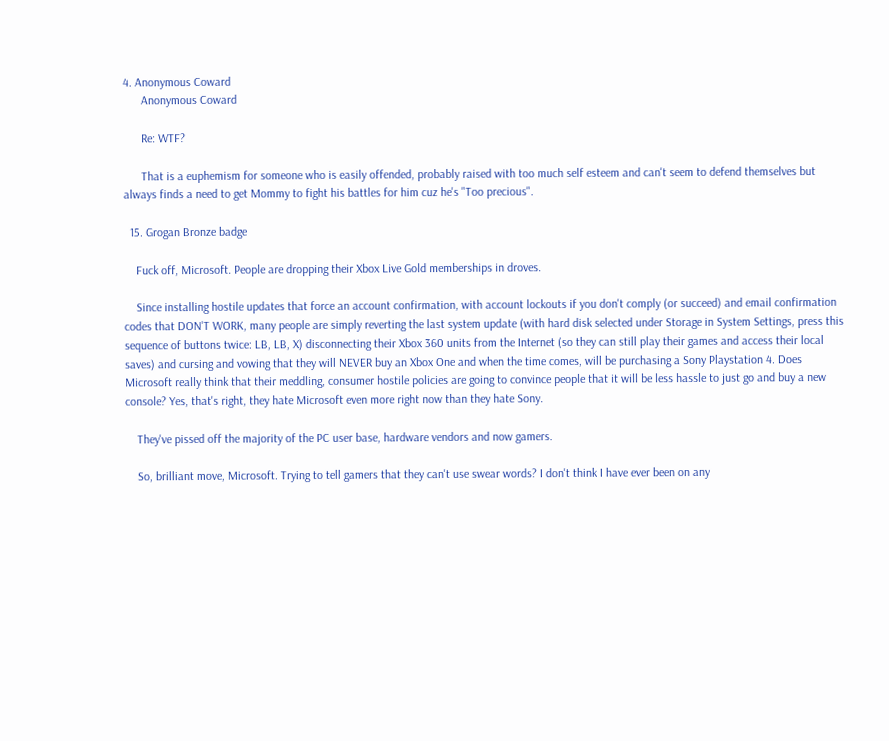4. Anonymous Coward
      Anonymous Coward

      Re: WTF?

      That is a euphemism for someone who is easily offended, probably raised with too much self esteem and can't seem to defend themselves but always finds a need to get Mommy to fight his battles for him cuz he's "Too precious".

  15. Grogan Bronze badge

    Fuck off, Microsoft. People are dropping their Xbox Live Gold memberships in droves.

    Since installing hostile updates that force an account confirmation, with account lockouts if you don't comply (or succeed) and email confirmation codes that DON'T WORK, many people are simply reverting the last system update (with hard disk selected under Storage in System Settings, press this sequence of buttons twice: LB, LB, X) disconnecting their Xbox 360 units from the Internet (so they can still play their games and access their local saves) and cursing and vowing that they will NEVER buy an Xbox One and when the time comes, will be purchasing a Sony Playstation 4. Does Microsoft really think that their meddling, consumer hostile policies are going to convince people that it will be less hassle to just go and buy a new console? Yes, that's right, they hate Microsoft even more right now than they hate Sony.

    They've pissed off the majority of the PC user base, hardware vendors and now gamers.

    So, brilliant move, Microsoft. Trying to tell gamers that they can't use swear words? I don't think I have ever been on any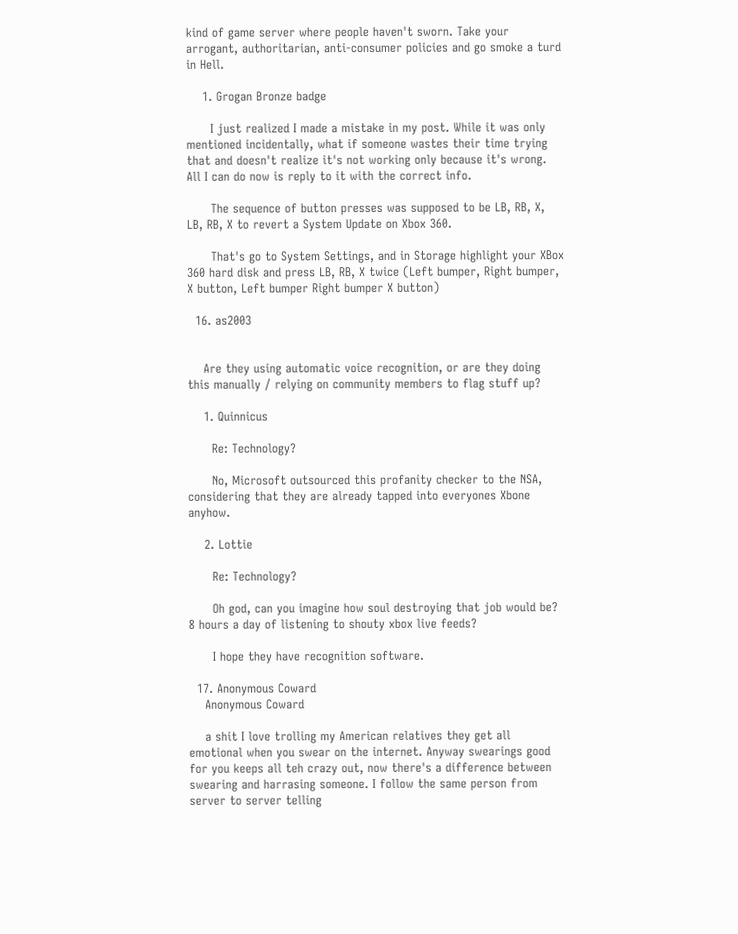kind of game server where people haven't sworn. Take your arrogant, authoritarian, anti-consumer policies and go smoke a turd in Hell.

    1. Grogan Bronze badge

      I just realized I made a mistake in my post. While it was only mentioned incidentally, what if someone wastes their time trying that and doesn't realize it's not working only because it's wrong. All I can do now is reply to it with the correct info.

      The sequence of button presses was supposed to be LB, RB, X, LB, RB, X to revert a System Update on Xbox 360.

      That's go to System Settings, and in Storage highlight your XBox 360 hard disk and press LB, RB, X twice (Left bumper, Right bumper, X button, Left bumper Right bumper X button)

  16. as2003


    Are they using automatic voice recognition, or are they doing this manually / relying on community members to flag stuff up?

    1. Quinnicus

      Re: Technology?

      No, Microsoft outsourced this profanity checker to the NSA, considering that they are already tapped into everyones Xbone anyhow.

    2. Lottie

      Re: Technology?

      Oh god, can you imagine how soul destroying that job would be? 8 hours a day of listening to shouty xbox live feeds?

      I hope they have recognition software.

  17. Anonymous Coward
    Anonymous Coward

    a shit I love trolling my American relatives they get all emotional when you swear on the internet. Anyway swearings good for you keeps all teh crazy out, now there's a difference between swearing and harrasing someone. I follow the same person from server to server telling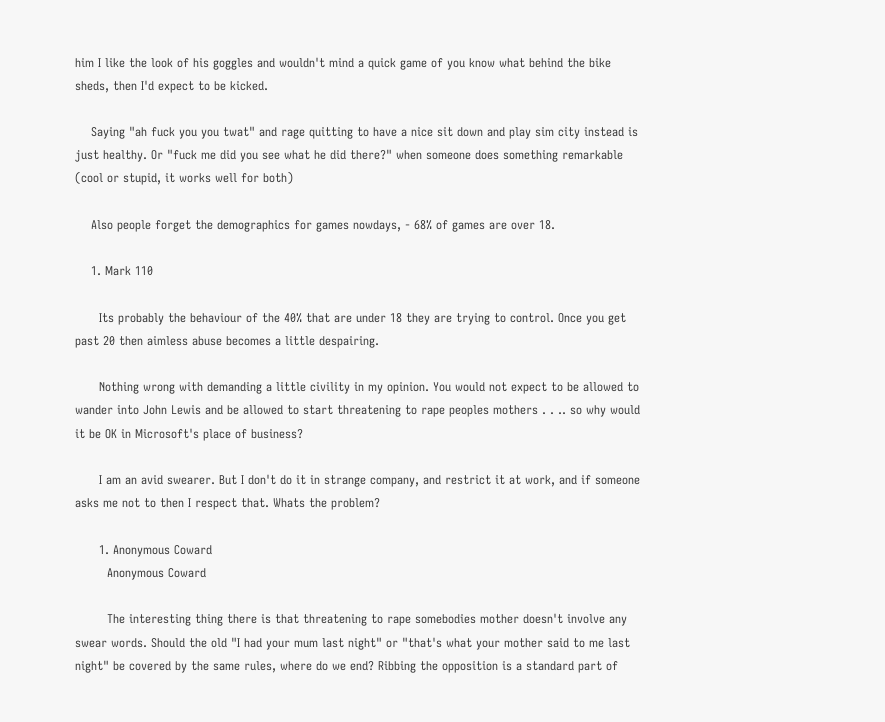him I like the look of his goggles and wouldn't mind a quick game of you know what behind the bike sheds, then I'd expect to be kicked.

    Saying "ah fuck you you twat" and rage quitting to have a nice sit down and play sim city instead is just healthy. Or "fuck me did you see what he did there?" when someone does something remarkable (cool or stupid, it works well for both)

    Also people forget the demographics for games nowdays, - 68% of games are over 18.

    1. Mark 110

      Its probably the behaviour of the 40% that are under 18 they are trying to control. Once you get past 20 then aimless abuse becomes a little despairing.

      Nothing wrong with demanding a little civility in my opinion. You would not expect to be allowed to wander into John Lewis and be allowed to start threatening to rape peoples mothers . . .. so why would it be OK in Microsoft's place of business?

      I am an avid swearer. But I don't do it in strange company, and restrict it at work, and if someone asks me not to then I respect that. Whats the problem?

      1. Anonymous Coward
        Anonymous Coward

        The interesting thing there is that threatening to rape somebodies mother doesn't involve any swear words. Should the old "I had your mum last night" or "that's what your mother said to me last night" be covered by the same rules, where do we end? Ribbing the opposition is a standard part of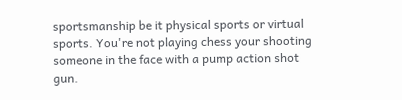sportsmanship be it physical sports or virtual sports. You're not playing chess your shooting someone in the face with a pump action shot gun.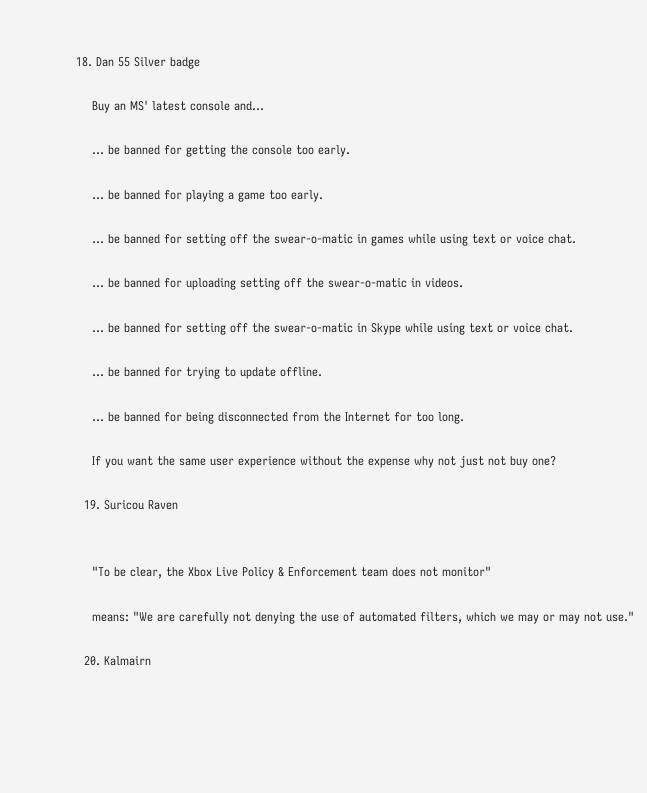18. Dan 55 Silver badge

    Buy an MS' latest console and...

    ... be banned for getting the console too early.

    ... be banned for playing a game too early.

    ... be banned for setting off the swear-o-matic in games while using text or voice chat.

    ... be banned for uploading setting off the swear-o-matic in videos.

    ... be banned for setting off the swear-o-matic in Skype while using text or voice chat.

    ... be banned for trying to update offline.

    ... be banned for being disconnected from the Internet for too long.

    If you want the same user experience without the expense why not just not buy one?

  19. Suricou Raven


    "To be clear, the Xbox Live Policy & Enforcement team does not monitor"

    means: "We are carefully not denying the use of automated filters, which we may or may not use."

  20. Kalmairn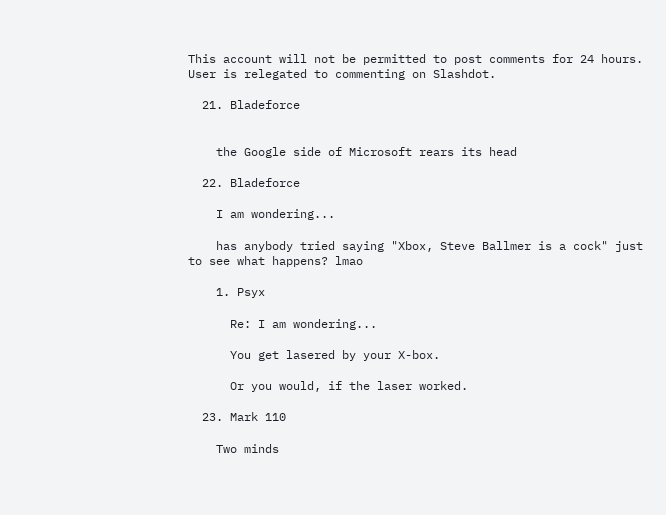This account will not be permitted to post comments for 24 hours. User is relegated to commenting on Slashdot.

  21. Bladeforce


    the Google side of Microsoft rears its head

  22. Bladeforce

    I am wondering...

    has anybody tried saying "Xbox, Steve Ballmer is a cock" just to see what happens? lmao

    1. Psyx

      Re: I am wondering...

      You get lasered by your X-box.

      Or you would, if the laser worked.

  23. Mark 110

    Two minds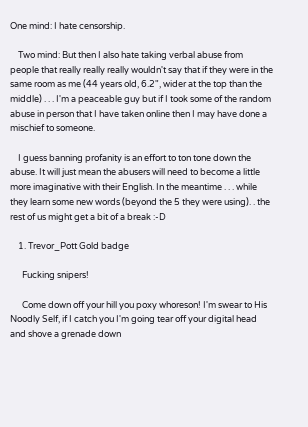One mind: I hate censorship.

    Two mind: But then I also hate taking verbal abuse from people that really really really wouldn't say that if they were in the same room as me (44 years old, 6.2", wider at the top than the middle) . . . I'm a peaceable guy but if I took some of the random abuse in person that I have taken online then I may have done a mischief to someone.

    I guess banning profanity is an effort to ton tone down the abuse. It will just mean the abusers will need to become a little more imaginative with their English. In the meantime . . . while they learn some new words (beyond the 5 they were using). . the rest of us might get a bit of a break :-D

    1. Trevor_Pott Gold badge

      Fucking snipers!

      Come down off your hill you poxy whoreson! I'm swear to His Noodly Self, if I catch you I'm going tear off your digital head and shove a grenade down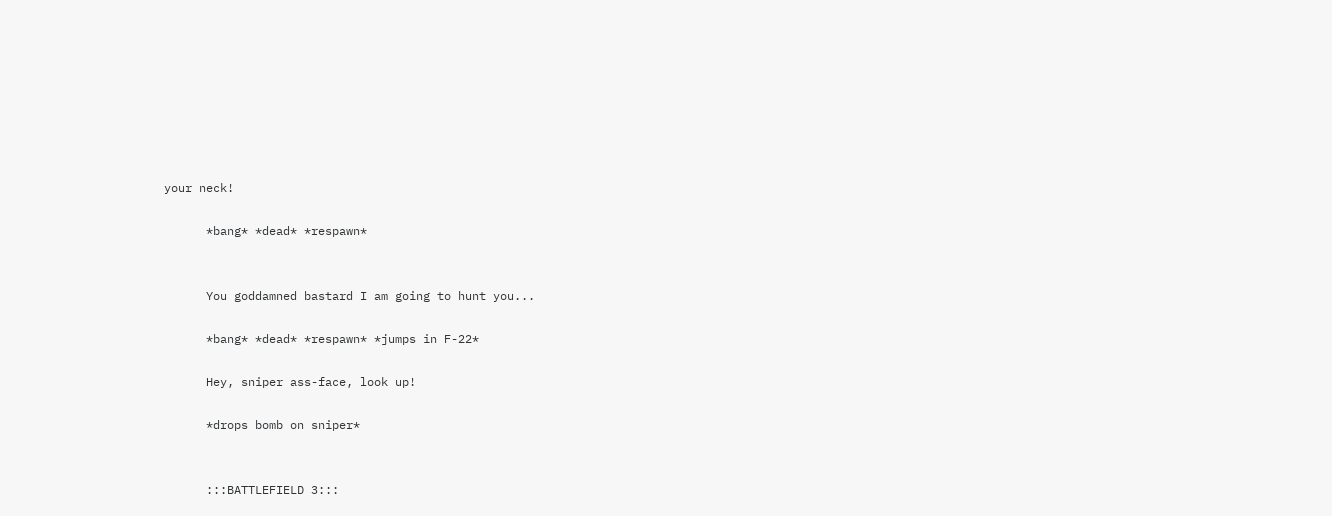your neck!

      *bang* *dead* *respawn*


      You goddamned bastard I am going to hunt you...

      *bang* *dead* *respawn* *jumps in F-22*

      Hey, sniper ass-face, look up!

      *drops bomb on sniper*


      :::BATTLEFIELD 3:::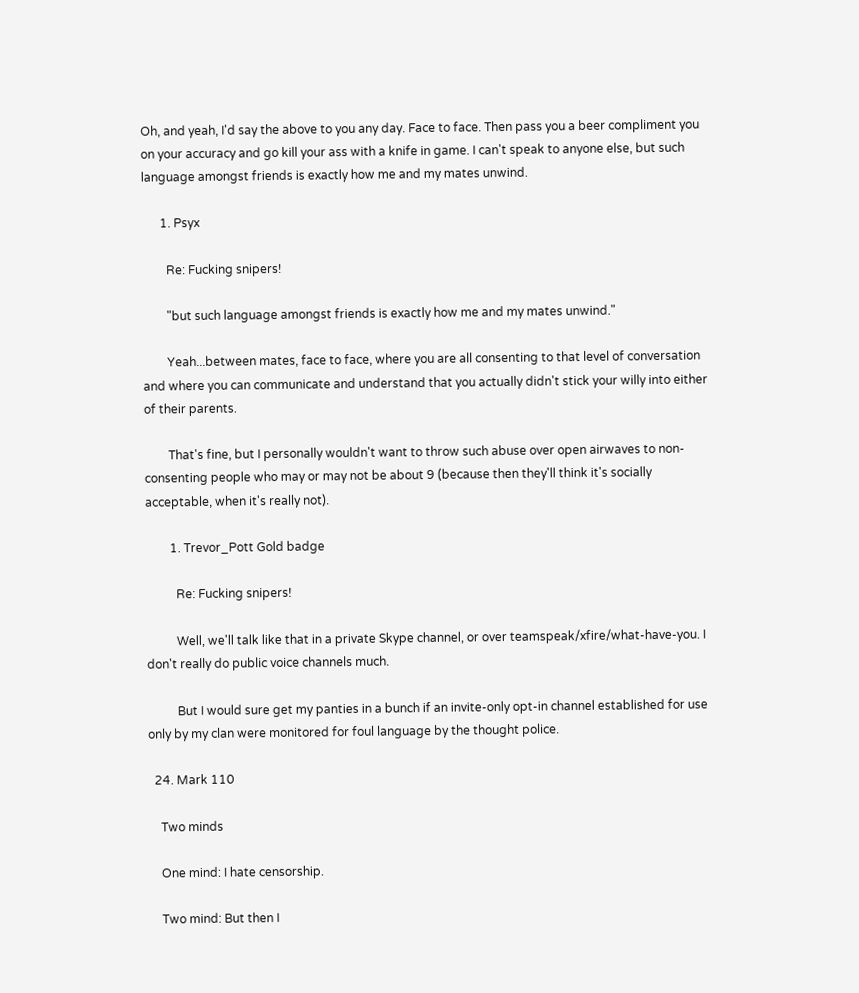Oh, and yeah, I'd say the above to you any day. Face to face. Then pass you a beer compliment you on your accuracy and go kill your ass with a knife in game. I can't speak to anyone else, but such language amongst friends is exactly how me and my mates unwind.

      1. Psyx

        Re: Fucking snipers!

        "but such language amongst friends is exactly how me and my mates unwind."

        Yeah...between mates, face to face, where you are all consenting to that level of conversation and where you can communicate and understand that you actually didn't stick your willy into either of their parents.

        That's fine, but I personally wouldn't want to throw such abuse over open airwaves to non-consenting people who may or may not be about 9 (because then they'll think it's socially acceptable, when it's really not).

        1. Trevor_Pott Gold badge

          Re: Fucking snipers!

          Well, we'll talk like that in a private Skype channel, or over teamspeak/xfire/what-have-you. I don't really do public voice channels much.

          But I would sure get my panties in a bunch if an invite-only opt-in channel established for use only by my clan were monitored for foul language by the thought police.

  24. Mark 110

    Two minds

    One mind: I hate censorship.

    Two mind: But then I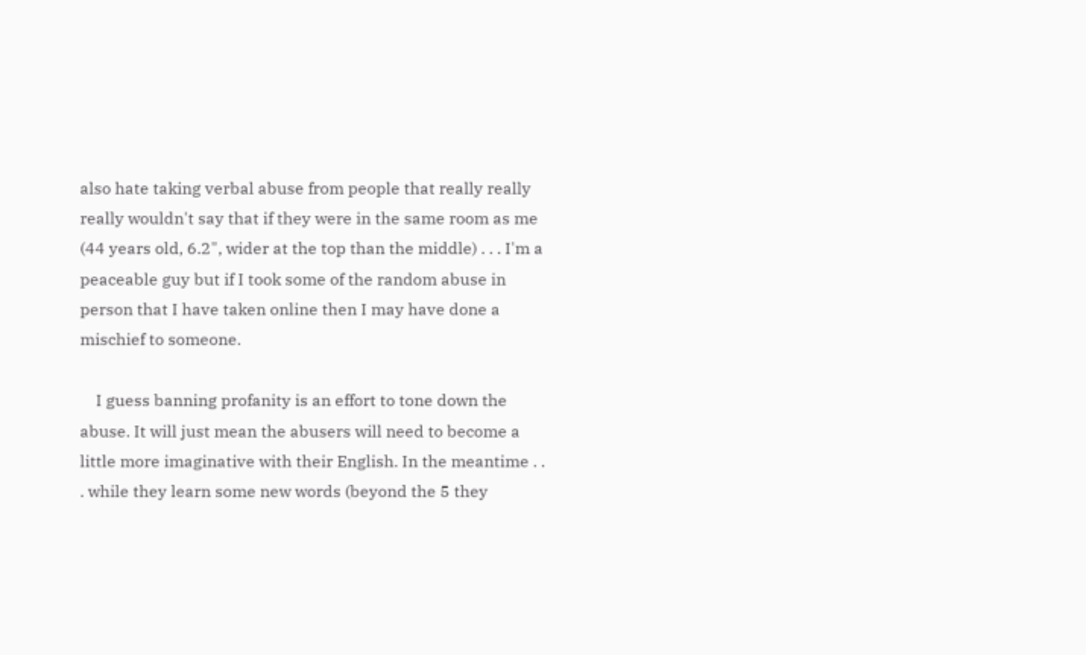also hate taking verbal abuse from people that really really really wouldn't say that if they were in the same room as me (44 years old, 6.2", wider at the top than the middle) . . . I'm a peaceable guy but if I took some of the random abuse in person that I have taken online then I may have done a mischief to someone.

    I guess banning profanity is an effort to tone down the abuse. It will just mean the abusers will need to become a little more imaginative with their English. In the meantime . . . while they learn some new words (beyond the 5 they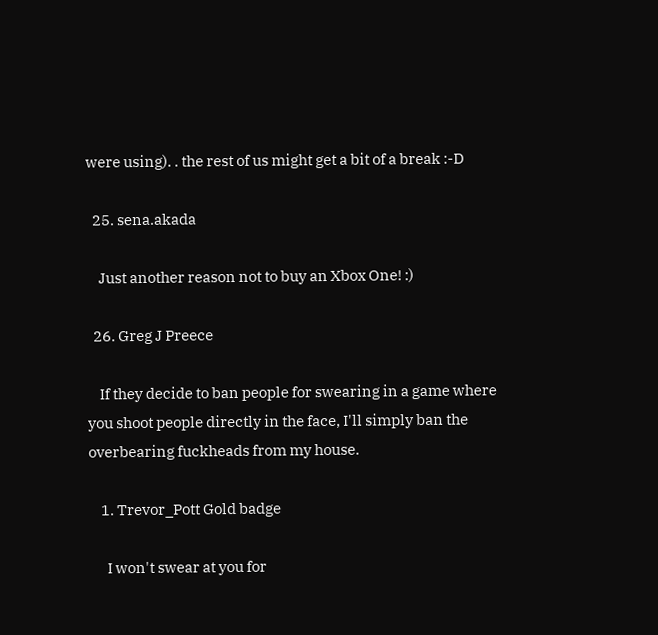were using). . the rest of us might get a bit of a break :-D

  25. sena.akada

    Just another reason not to buy an Xbox One! :)

  26. Greg J Preece

    If they decide to ban people for swearing in a game where you shoot people directly in the face, I'll simply ban the overbearing fuckheads from my house.

    1. Trevor_Pott Gold badge

      I won't swear at you for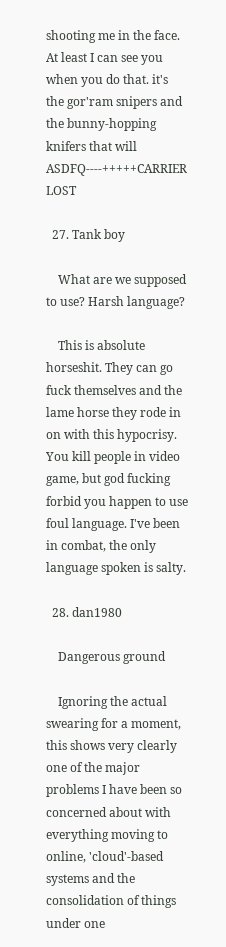shooting me in the face. At least I can see you when you do that. it's the gor'ram snipers and the bunny-hopping knifers that will ASDFQ----+++++CARRIER LOST

  27. Tank boy

    What are we supposed to use? Harsh language?

    This is absolute horseshit. They can go fuck themselves and the lame horse they rode in on with this hypocrisy. You kill people in video game, but god fucking forbid you happen to use foul language. I've been in combat, the only language spoken is salty.

  28. dan1980

    Dangerous ground

    Ignoring the actual swearing for a moment, this shows very clearly one of the major problems I have been so concerned about with everything moving to online, 'cloud'-based systems and the consolidation of things under one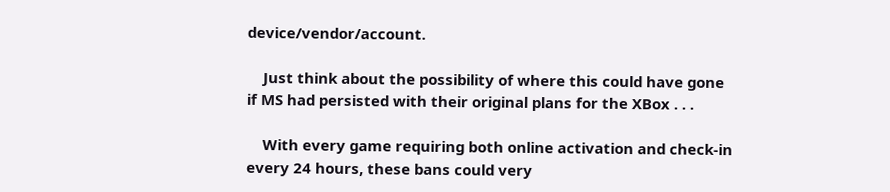device/vendor/account.

    Just think about the possibility of where this could have gone if MS had persisted with their original plans for the XBox . . .

    With every game requiring both online activation and check-in every 24 hours, these bans could very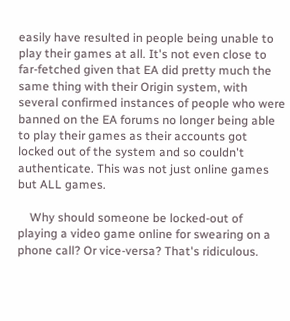easily have resulted in people being unable to play their games at all. It's not even close to far-fetched given that EA did pretty much the same thing with their Origin system, with several confirmed instances of people who were banned on the EA forums no longer being able to play their games as their accounts got locked out of the system and so couldn't authenticate. This was not just online games but ALL games.

    Why should someone be locked-out of playing a video game online for swearing on a phone call? Or vice-versa? That's ridiculous.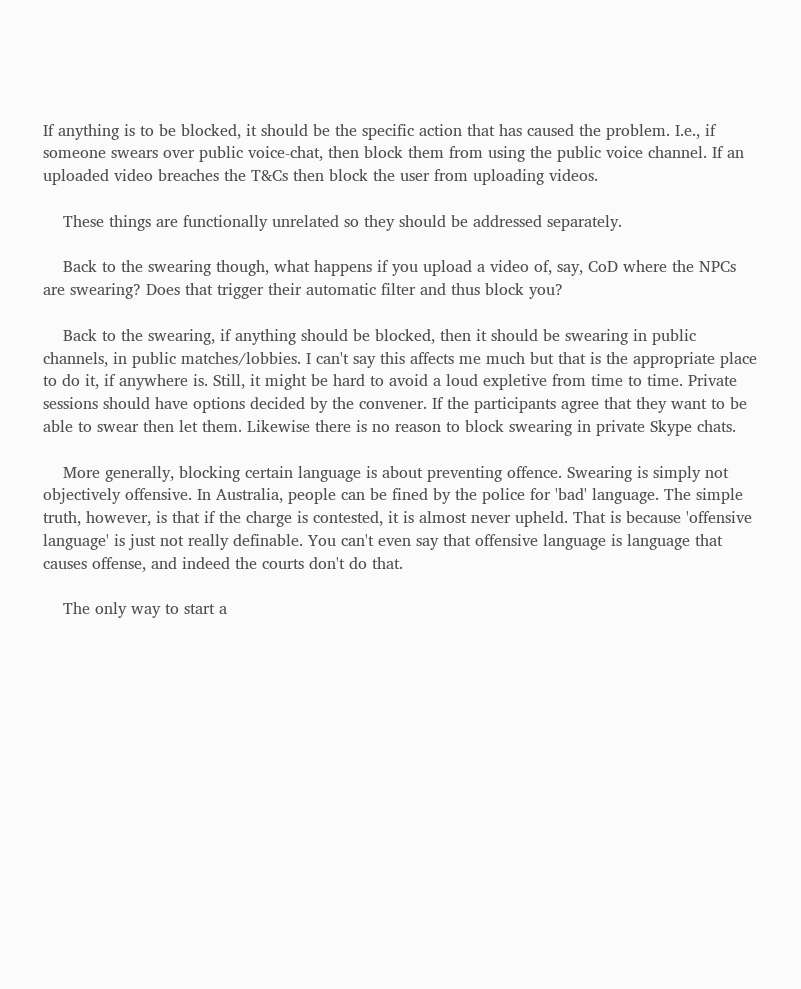If anything is to be blocked, it should be the specific action that has caused the problem. I.e., if someone swears over public voice-chat, then block them from using the public voice channel. If an uploaded video breaches the T&Cs then block the user from uploading videos.

    These things are functionally unrelated so they should be addressed separately.

    Back to the swearing though, what happens if you upload a video of, say, CoD where the NPCs are swearing? Does that trigger their automatic filter and thus block you?

    Back to the swearing, if anything should be blocked, then it should be swearing in public channels, in public matches/lobbies. I can't say this affects me much but that is the appropriate place to do it, if anywhere is. Still, it might be hard to avoid a loud expletive from time to time. Private sessions should have options decided by the convener. If the participants agree that they want to be able to swear then let them. Likewise there is no reason to block swearing in private Skype chats.

    More generally, blocking certain language is about preventing offence. Swearing is simply not objectively offensive. In Australia, people can be fined by the police for 'bad' language. The simple truth, however, is that if the charge is contested, it is almost never upheld. That is because 'offensive language' is just not really definable. You can't even say that offensive language is language that causes offense, and indeed the courts don't do that.

    The only way to start a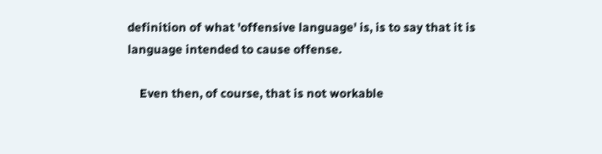definition of what 'offensive language' is, is to say that it is language intended to cause offense.

    Even then, of course, that is not workable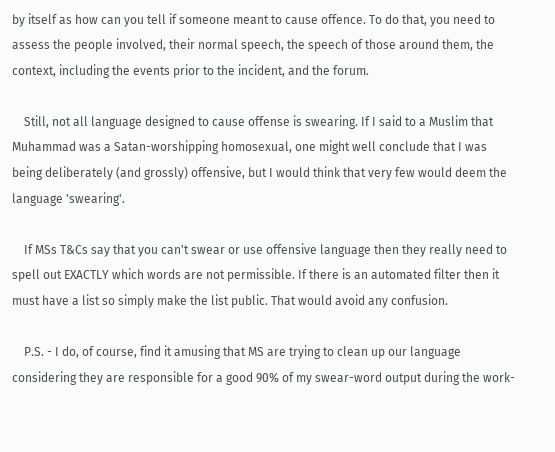by itself as how can you tell if someone meant to cause offence. To do that, you need to assess the people involved, their normal speech, the speech of those around them, the context, including the events prior to the incident, and the forum.

    Still, not all language designed to cause offense is swearing. If I said to a Muslim that Muhammad was a Satan-worshipping homosexual, one might well conclude that I was being deliberately (and grossly) offensive, but I would think that very few would deem the language 'swearing'.

    If MSs T&Cs say that you can't swear or use offensive language then they really need to spell out EXACTLY which words are not permissible. If there is an automated filter then it must have a list so simply make the list public. That would avoid any confusion.

    P.S. - I do, of course, find it amusing that MS are trying to clean up our language considering they are responsible for a good 90% of my swear-word output during the work-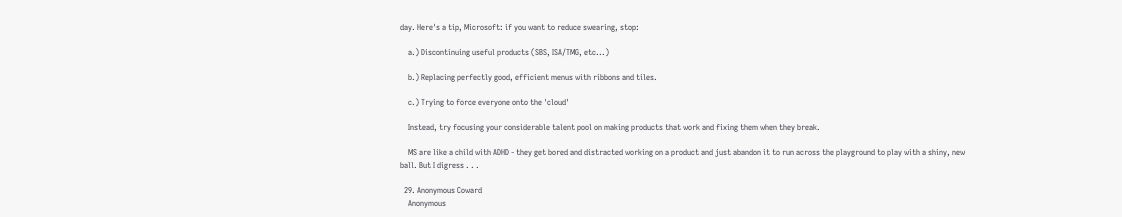day. Here's a tip, Microsoft: if you want to reduce swearing, stop:

    a.) Discontinuing useful products (SBS, ISA/TMG, etc...)

    b.) Replacing perfectly good, efficient menus with ribbons and tiles.

    c.) Trying to force everyone onto the 'cloud'

    Instead, try focusing your considerable talent pool on making products that work and fixing them when they break.

    MS are like a child with ADHD - they get bored and distracted working on a product and just abandon it to run across the playground to play with a shiny, new ball. But I digress . . .

  29. Anonymous Coward
    Anonymous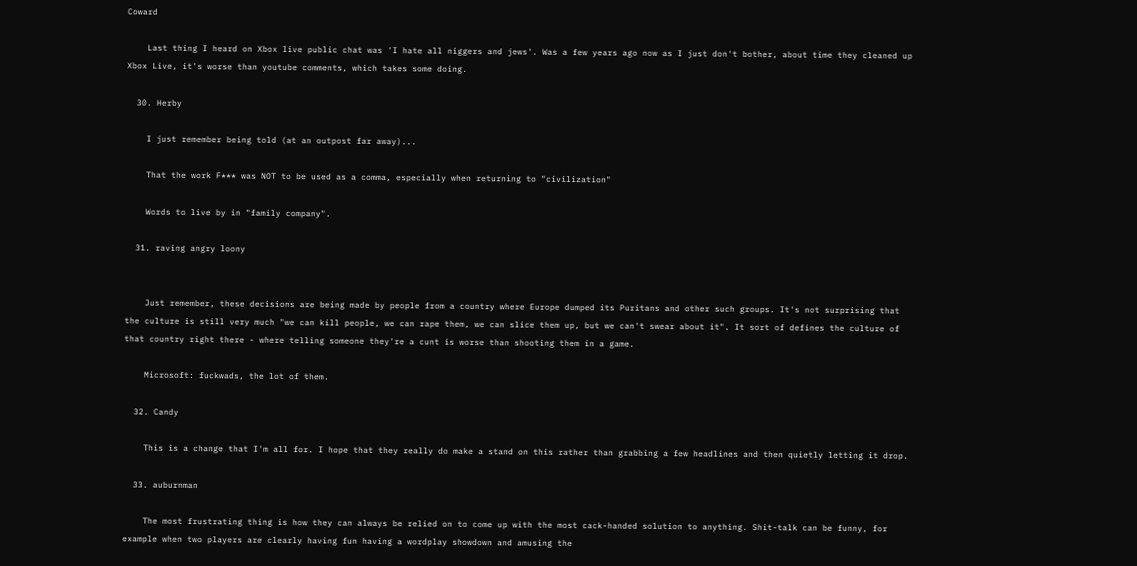Coward

    Last thing I heard on Xbox live public chat was 'I hate all niggers and jews'. Was a few years ago now as I just don't bother, about time they cleaned up Xbox Live, it's worse than youtube comments, which takes some doing.

  30. Herby

    I just remember being told (at an outpost far away)...

    That the work F*** was NOT to be used as a comma, especially when returning to "civilization"

    Words to live by in "family company".

  31. raving angry loony


    Just remember, these decisions are being made by people from a country where Europe dumped its Puritans and other such groups. It's not surprising that the culture is still very much "we can kill people, we can rape them, we can slice them up, but we can't swear about it". It sort of defines the culture of that country right there - where telling someone they're a cunt is worse than shooting them in a game.

    Microsoft: fuckwads, the lot of them.

  32. Candy

    This is a change that I'm all for. I hope that they really do make a stand on this rather than grabbing a few headlines and then quietly letting it drop.

  33. auburnman

    The most frustrating thing is how they can always be relied on to come up with the most cack-handed solution to anything. Shit-talk can be funny, for example when two players are clearly having fun having a wordplay showdown and amusing the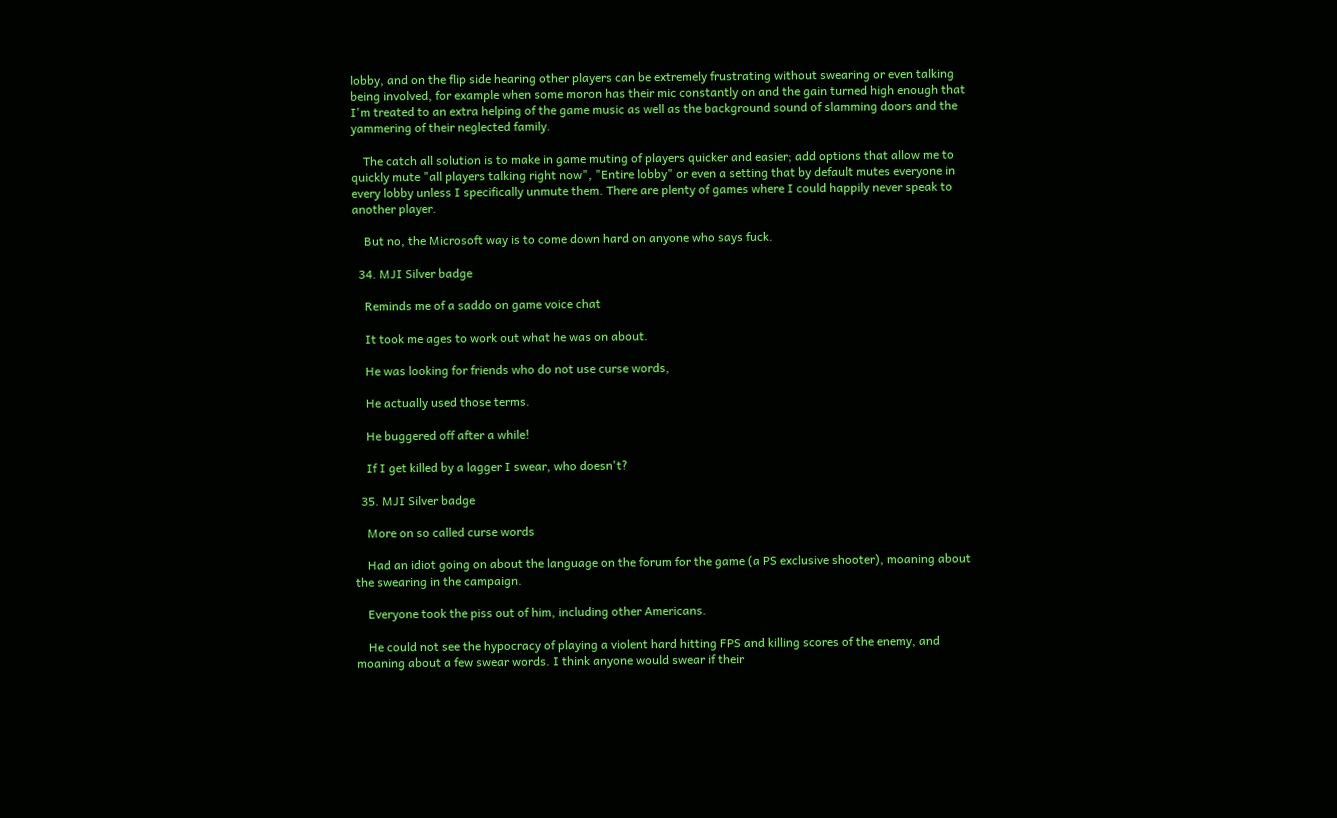lobby, and on the flip side hearing other players can be extremely frustrating without swearing or even talking being involved, for example when some moron has their mic constantly on and the gain turned high enough that I'm treated to an extra helping of the game music as well as the background sound of slamming doors and the yammering of their neglected family.

    The catch all solution is to make in game muting of players quicker and easier; add options that allow me to quickly mute "all players talking right now", "Entire lobby" or even a setting that by default mutes everyone in every lobby unless I specifically unmute them. There are plenty of games where I could happily never speak to another player.

    But no, the Microsoft way is to come down hard on anyone who says fuck.

  34. MJI Silver badge

    Reminds me of a saddo on game voice chat

    It took me ages to work out what he was on about.

    He was looking for friends who do not use curse words,

    He actually used those terms.

    He buggered off after a while!

    If I get killed by a lagger I swear, who doesn't?

  35. MJI Silver badge

    More on so called curse words

    Had an idiot going on about the language on the forum for the game (a PS exclusive shooter), moaning about the swearing in the campaign.

    Everyone took the piss out of him, including other Americans.

    He could not see the hypocracy of playing a violent hard hitting FPS and killing scores of the enemy, and moaning about a few swear words. I think anyone would swear if their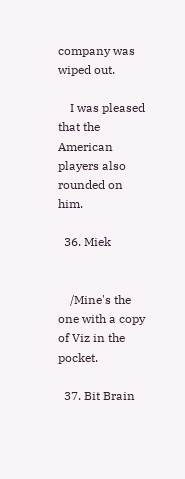company was wiped out.

    I was pleased that the American players also rounded on him.

  36. Miek


    /Mine's the one with a copy of Viz in the pocket.

  37. Bit Brain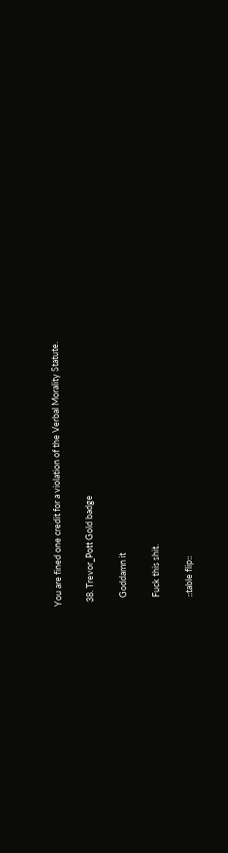You are fined one credit for a violation of the Verbal Morality Statute.

  38. Trevor_Pott Gold badge

    Goddamn it

    Fuck this shit.

    ::table flip::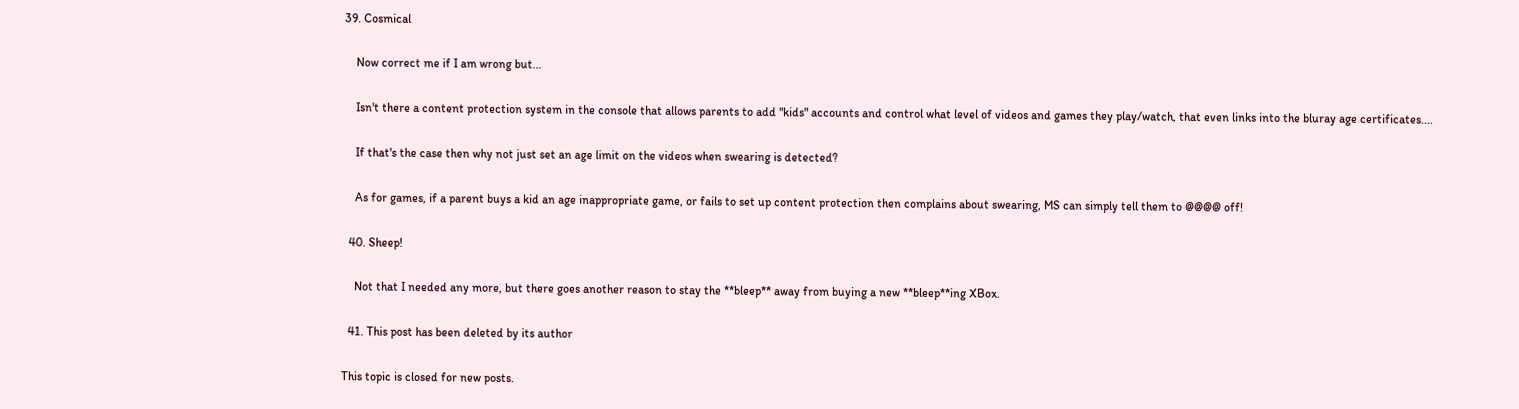39. Cosmical

    Now correct me if I am wrong but...

    Isn't there a content protection system in the console that allows parents to add "kids" accounts and control what level of videos and games they play/watch, that even links into the bluray age certificates....

    If that's the case then why not just set an age limit on the videos when swearing is detected?

    As for games, if a parent buys a kid an age inappropriate game, or fails to set up content protection then complains about swearing, MS can simply tell them to @@@@ off!

  40. Sheep!

    Not that I needed any more, but there goes another reason to stay the **bleep** away from buying a new **bleep**ing XBox.

  41. This post has been deleted by its author

This topic is closed for new posts.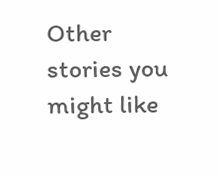Other stories you might like